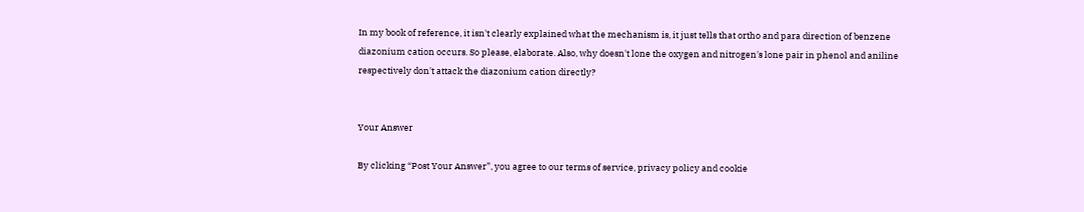In my book of reference, it isn't clearly explained what the mechanism is, it just tells that ortho and para direction of benzene diazonium cation occurs. So please, elaborate. Also, why doesn't lone the oxygen and nitrogen's lone pair in phenol and aniline respectively don't attack the diazonium cation directly?


Your Answer

By clicking “Post Your Answer”, you agree to our terms of service, privacy policy and cookie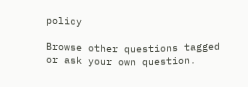policy

Browse other questions tagged or ask your own question.